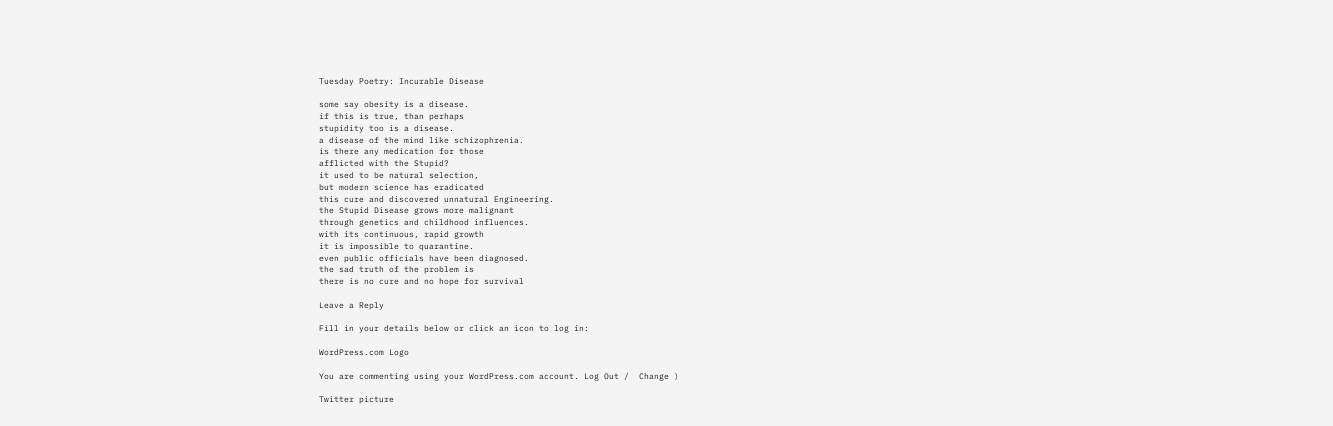Tuesday Poetry: Incurable Disease

some say obesity is a disease.
if this is true, than perhaps
stupidity too is a disease.
a disease of the mind like schizophrenia.
is there any medication for those
afflicted with the Stupid?
it used to be natural selection,
but modern science has eradicated
this cure and discovered unnatural Engineering.
the Stupid Disease grows more malignant
through genetics and childhood influences.
with its continuous, rapid growth
it is impossible to quarantine.
even public officials have been diagnosed.
the sad truth of the problem is
there is no cure and no hope for survival

Leave a Reply

Fill in your details below or click an icon to log in:

WordPress.com Logo

You are commenting using your WordPress.com account. Log Out /  Change )

Twitter picture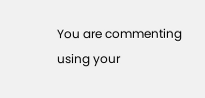You are commenting using your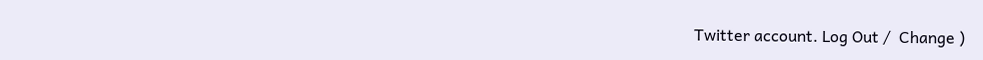Twitter account. Log Out /  Change )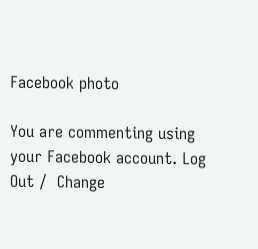Facebook photo

You are commenting using your Facebook account. Log Out /  Change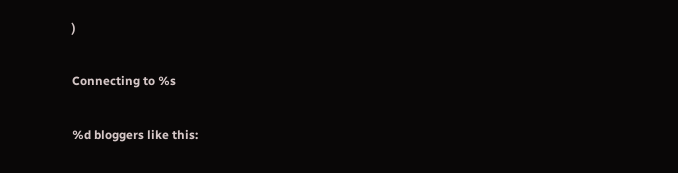)

Connecting to %s

%d bloggers like this: